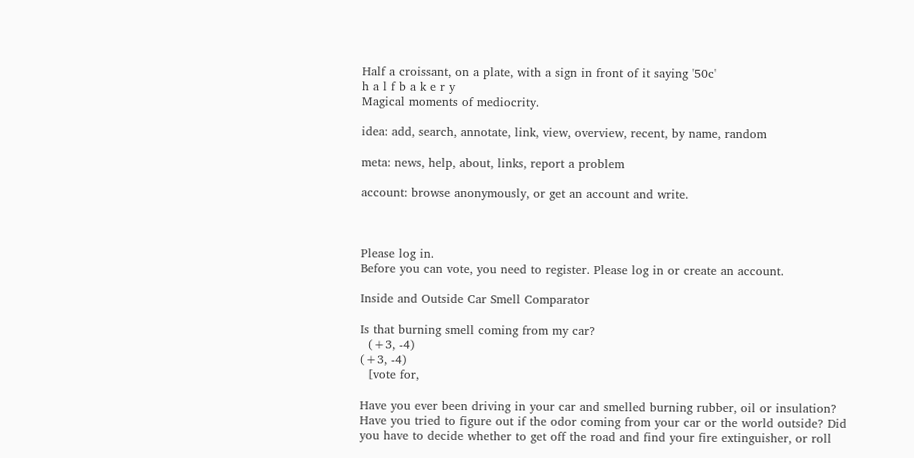Half a croissant, on a plate, with a sign in front of it saying '50c'
h a l f b a k e r y
Magical moments of mediocrity.

idea: add, search, annotate, link, view, overview, recent, by name, random

meta: news, help, about, links, report a problem

account: browse anonymously, or get an account and write.



Please log in.
Before you can vote, you need to register. Please log in or create an account.

Inside and Outside Car Smell Comparator

Is that burning smell coming from my car?
  (+3, -4)
(+3, -4)
  [vote for,

Have you ever been driving in your car and smelled burning rubber, oil or insulation? Have you tried to figure out if the odor coming from your car or the world outside? Did you have to decide whether to get off the road and find your fire extinguisher, or roll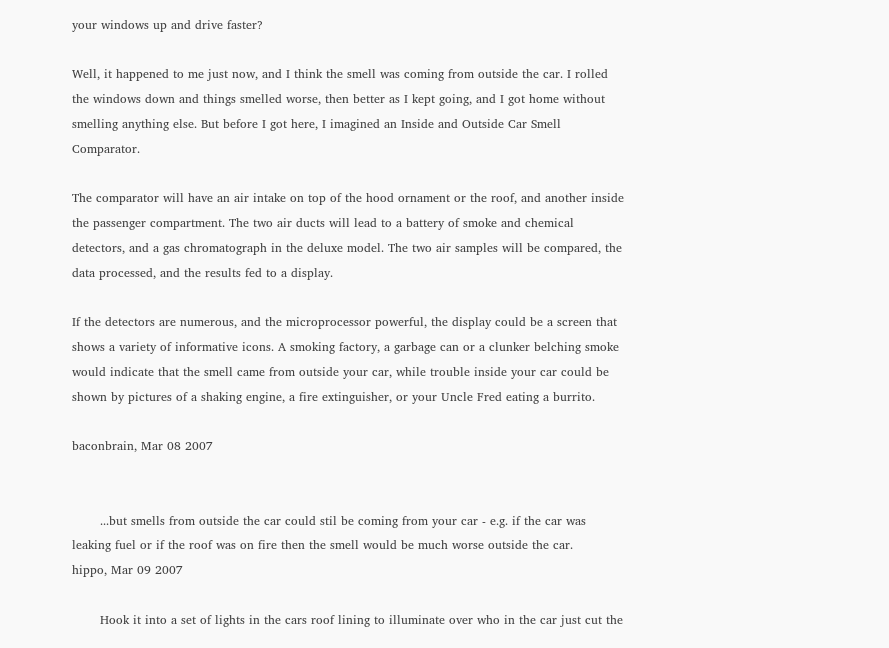your windows up and drive faster?

Well, it happened to me just now, and I think the smell was coming from outside the car. I rolled the windows down and things smelled worse, then better as I kept going, and I got home without smelling anything else. But before I got here, I imagined an Inside and Outside Car Smell Comparator.

The comparator will have an air intake on top of the hood ornament or the roof, and another inside the passenger compartment. The two air ducts will lead to a battery of smoke and chemical detectors, and a gas chromatograph in the deluxe model. The two air samples will be compared, the data processed, and the results fed to a display.

If the detectors are numerous, and the microprocessor powerful, the display could be a screen that shows a variety of informative icons. A smoking factory, a garbage can or a clunker belching smoke would indicate that the smell came from outside your car, while trouble inside your car could be shown by pictures of a shaking engine, a fire extinguisher, or your Uncle Fred eating a burrito.

baconbrain, Mar 08 2007


       ...but smells from outside the car could stil be coming from your car - e.g. if the car was leaking fuel or if the roof was on fire then the smell would be much worse outside the car.
hippo, Mar 09 2007

       Hook it into a set of lights in the cars roof lining to illuminate over who in the car just cut the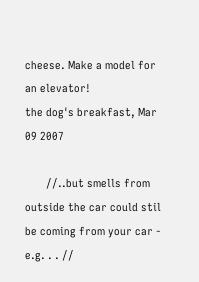cheese. Make a model for an elevator!
the dog's breakfast, Mar 09 2007

       //..but smells from outside the car could stil be coming from your car - e.g. . . //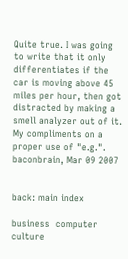Quite true. I was going to write that it only differentiates if the car is moving above 45 miles per hour, then got distracted by making a smell analyzer out of it. My compliments on a proper use of "e.g.".
baconbrain, Mar 09 2007


back: main index

business  computer  culture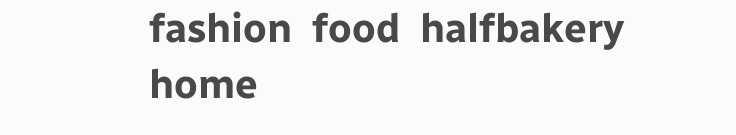fashion  food  halfbakery  home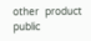other  product  public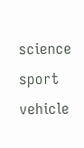science  sport  vehicle